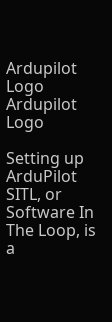Ardupilot Logo
Ardupilot Logo

Setting up ArduPilot SITL, or Software In The Loop, is a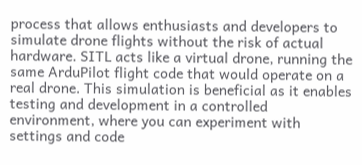process that allows enthusiasts and developers to simulate drone flights without the risk of actual hardware. SITL acts like a virtual drone, running the same ArduPilot flight code that would operate on a real drone. This simulation is beneficial as it enables testing and development in a controlled environment, where you can experiment with settings and code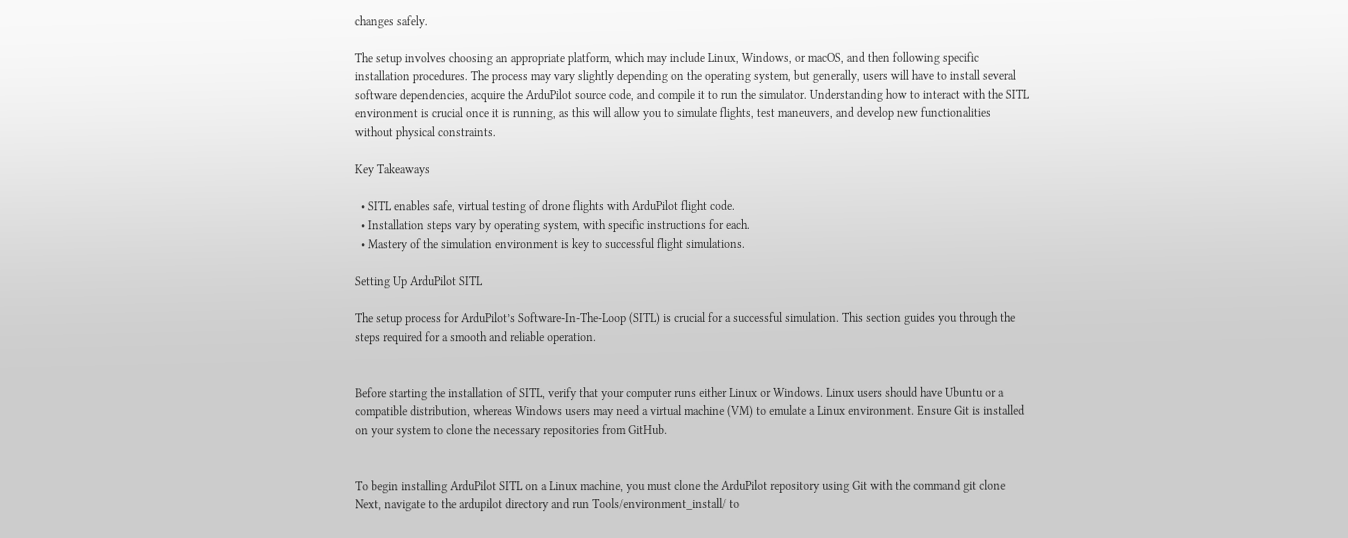changes safely.

The setup involves choosing an appropriate platform, which may include Linux, Windows, or macOS, and then following specific installation procedures. The process may vary slightly depending on the operating system, but generally, users will have to install several software dependencies, acquire the ArduPilot source code, and compile it to run the simulator. Understanding how to interact with the SITL environment is crucial once it is running, as this will allow you to simulate flights, test maneuvers, and develop new functionalities without physical constraints.

Key Takeaways

  • SITL enables safe, virtual testing of drone flights with ArduPilot flight code.
  • Installation steps vary by operating system, with specific instructions for each.
  • Mastery of the simulation environment is key to successful flight simulations.

Setting Up ArduPilot SITL

The setup process for ArduPilot’s Software-In-The-Loop (SITL) is crucial for a successful simulation. This section guides you through the steps required for a smooth and reliable operation.


Before starting the installation of SITL, verify that your computer runs either Linux or Windows. Linux users should have Ubuntu or a compatible distribution, whereas Windows users may need a virtual machine (VM) to emulate a Linux environment. Ensure Git is installed on your system to clone the necessary repositories from GitHub.


To begin installing ArduPilot SITL on a Linux machine, you must clone the ArduPilot repository using Git with the command git clone Next, navigate to the ardupilot directory and run Tools/environment_install/ to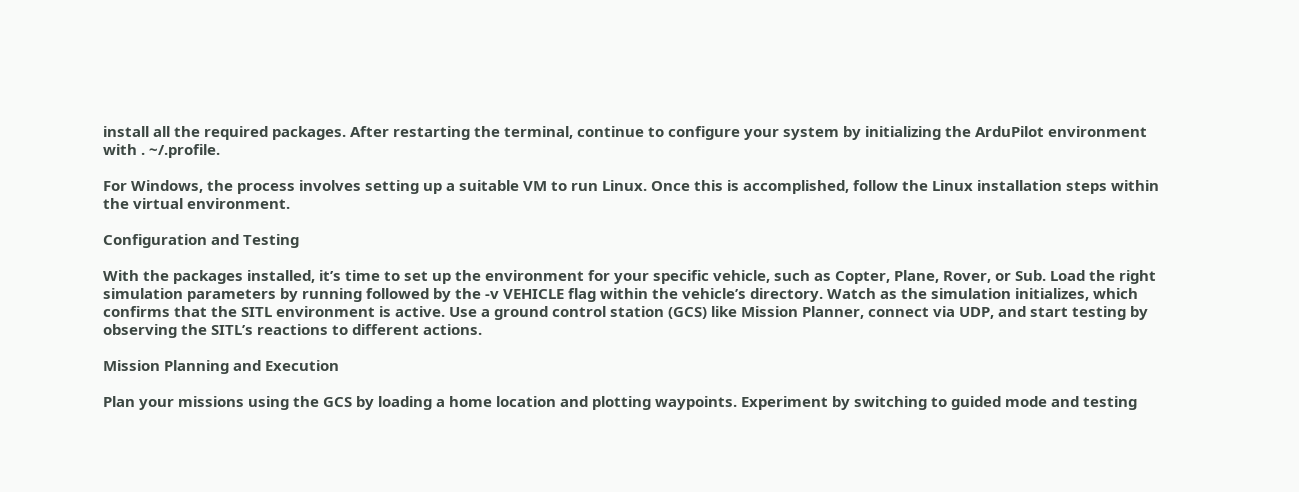install all the required packages. After restarting the terminal, continue to configure your system by initializing the ArduPilot environment with . ~/.profile.

For Windows, the process involves setting up a suitable VM to run Linux. Once this is accomplished, follow the Linux installation steps within the virtual environment.

Configuration and Testing

With the packages installed, it’s time to set up the environment for your specific vehicle, such as Copter, Plane, Rover, or Sub. Load the right simulation parameters by running followed by the -v VEHICLE flag within the vehicle’s directory. Watch as the simulation initializes, which confirms that the SITL environment is active. Use a ground control station (GCS) like Mission Planner, connect via UDP, and start testing by observing the SITL’s reactions to different actions.

Mission Planning and Execution

Plan your missions using the GCS by loading a home location and plotting waypoints. Experiment by switching to guided mode and testing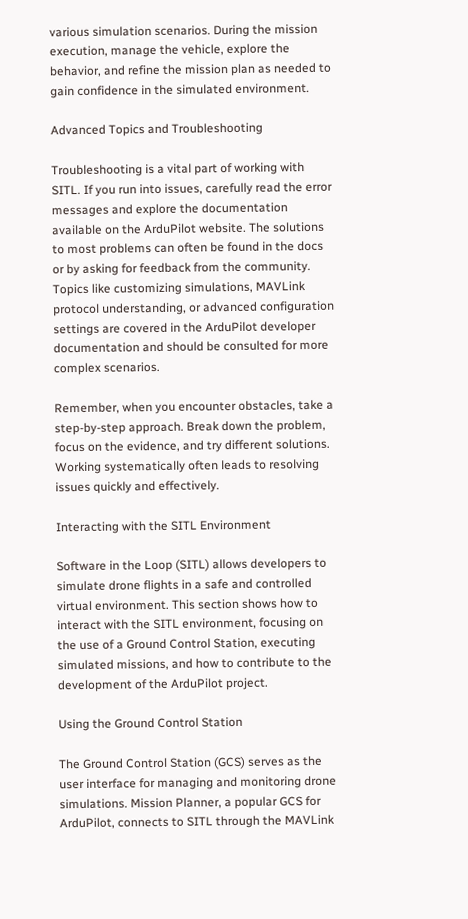various simulation scenarios. During the mission execution, manage the vehicle, explore the behavior, and refine the mission plan as needed to gain confidence in the simulated environment.

Advanced Topics and Troubleshooting

Troubleshooting is a vital part of working with SITL. If you run into issues, carefully read the error messages and explore the documentation available on the ArduPilot website. The solutions to most problems can often be found in the docs or by asking for feedback from the community. Topics like customizing simulations, MAVLink protocol understanding, or advanced configuration settings are covered in the ArduPilot developer documentation and should be consulted for more complex scenarios.

Remember, when you encounter obstacles, take a step-by-step approach. Break down the problem, focus on the evidence, and try different solutions. Working systematically often leads to resolving issues quickly and effectively.

Interacting with the SITL Environment

Software in the Loop (SITL) allows developers to simulate drone flights in a safe and controlled virtual environment. This section shows how to interact with the SITL environment, focusing on the use of a Ground Control Station, executing simulated missions, and how to contribute to the development of the ArduPilot project.

Using the Ground Control Station

The Ground Control Station (GCS) serves as the user interface for managing and monitoring drone simulations. Mission Planner, a popular GCS for ArduPilot, connects to SITL through the MAVLink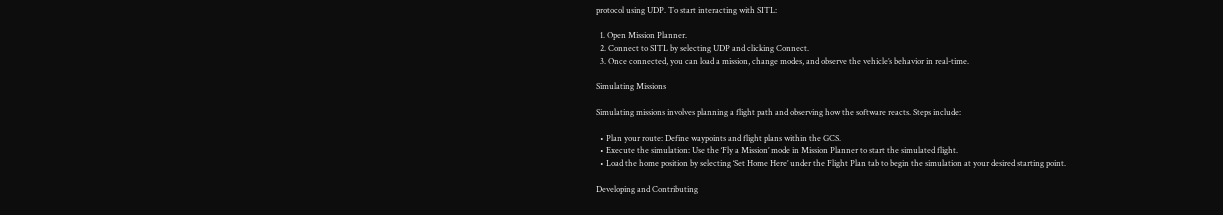protocol using UDP. To start interacting with SITL:

  1. Open Mission Planner.
  2. Connect to SITL by selecting UDP and clicking Connect.
  3. Once connected, you can load a mission, change modes, and observe the vehicle’s behavior in real-time.

Simulating Missions

Simulating missions involves planning a flight path and observing how the software reacts. Steps include:

  • Plan your route: Define waypoints and flight plans within the GCS.
  • Execute the simulation: Use the ‘Fly a Mission’ mode in Mission Planner to start the simulated flight.
  • Load the home position by selecting ‘Set Home Here’ under the Flight Plan tab to begin the simulation at your desired starting point.

Developing and Contributing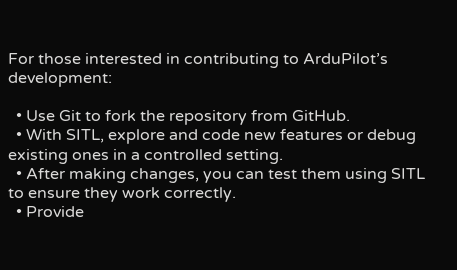For those interested in contributing to ArduPilot’s development:

  • Use Git to fork the repository from GitHub.
  • With SITL, explore and code new features or debug existing ones in a controlled setting.
  • After making changes, you can test them using SITL to ensure they work correctly.
  • Provide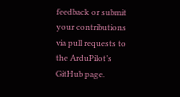feedback or submit your contributions via pull requests to the ArduPilot’s GitHub page.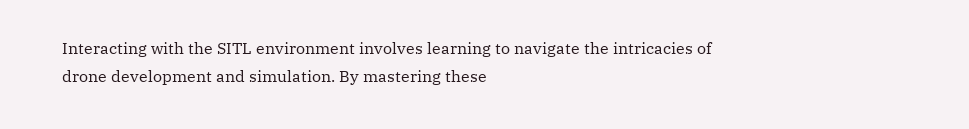Interacting with the SITL environment involves learning to navigate the intricacies of drone development and simulation. By mastering these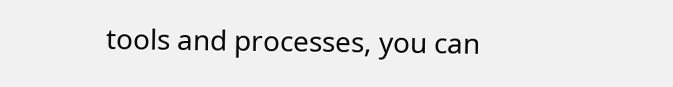tools and processes, you can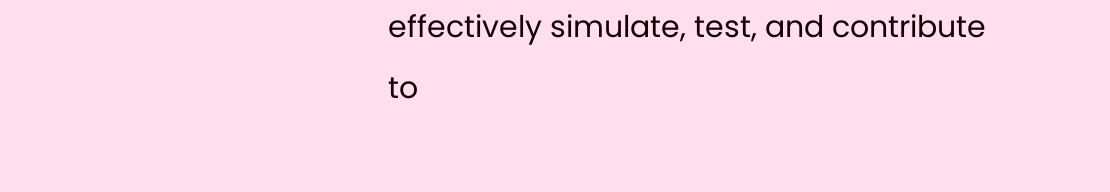effectively simulate, test, and contribute to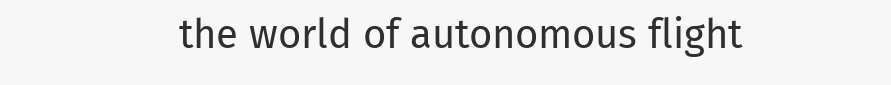the world of autonomous flight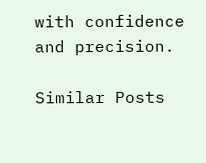with confidence and precision.

Similar Posts